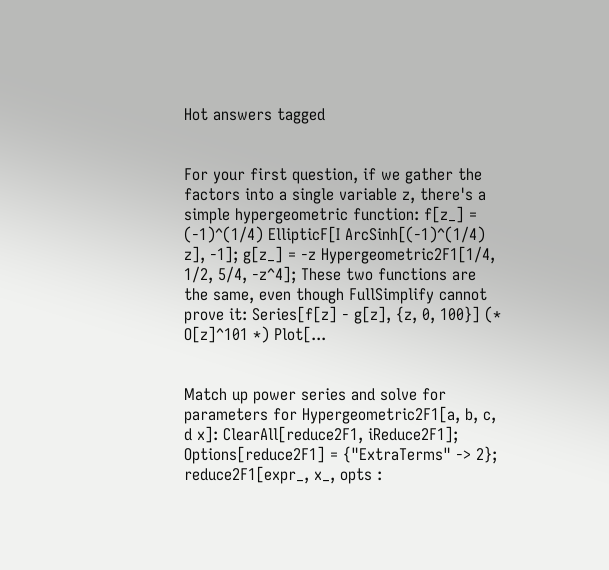Hot answers tagged


For your first question, if we gather the factors into a single variable z, there's a simple hypergeometric function: f[z_] = (-1)^(1/4) EllipticF[I ArcSinh[(-1)^(1/4) z], -1]; g[z_] = -z Hypergeometric2F1[1/4, 1/2, 5/4, -z^4]; These two functions are the same, even though FullSimplify cannot prove it: Series[f[z] - g[z], {z, 0, 100}] (* O[z]^101 *) Plot[...


Match up power series and solve for parameters for Hypergeometric2F1[a, b, c, d x]: ClearAll[reduce2F1, iReduce2F1]; Options[reduce2F1] = {"ExtraTerms" -> 2}; reduce2F1[expr_, x_, opts :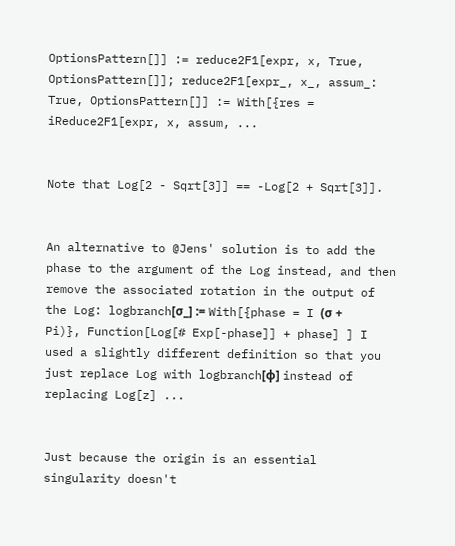OptionsPattern[]] := reduce2F1[expr, x, True, OptionsPattern[]]; reduce2F1[expr_, x_, assum_: True, OptionsPattern[]] := With[{res = iReduce2F1[expr, x, assum, ...


Note that Log[2 - Sqrt[3]] == -Log[2 + Sqrt[3]].


An alternative to @Jens' solution is to add the phase to the argument of the Log instead, and then remove the associated rotation in the output of the Log: logbranch[σ_] := With[{phase = I (σ + Pi)}, Function[Log[# Exp[-phase]] + phase] ] I used a slightly different definition so that you just replace Log with logbranch[ϕ] instead of replacing Log[z] ...


Just because the origin is an essential singularity doesn't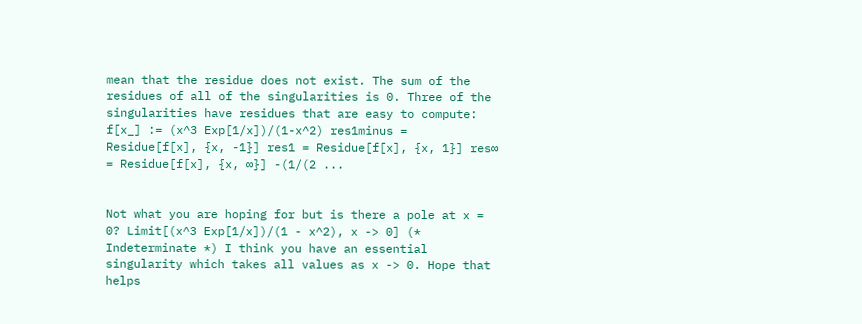mean that the residue does not exist. The sum of the residues of all of the singularities is 0. Three of the singularities have residues that are easy to compute: f[x_] := (x^3 Exp[1/x])/(1-x^2) res1minus = Residue[f[x], {x, -1}] res1 = Residue[f[x], {x, 1}] res∞ = Residue[f[x], {x, ∞}] -(1/(2 ...


Not what you are hoping for but is there a pole at x = 0? Limit[(x^3 Exp[1/x])/(1 - x^2), x -> 0] (* Indeterminate *) I think you have an essential singularity which takes all values as x -> 0. Hope that helps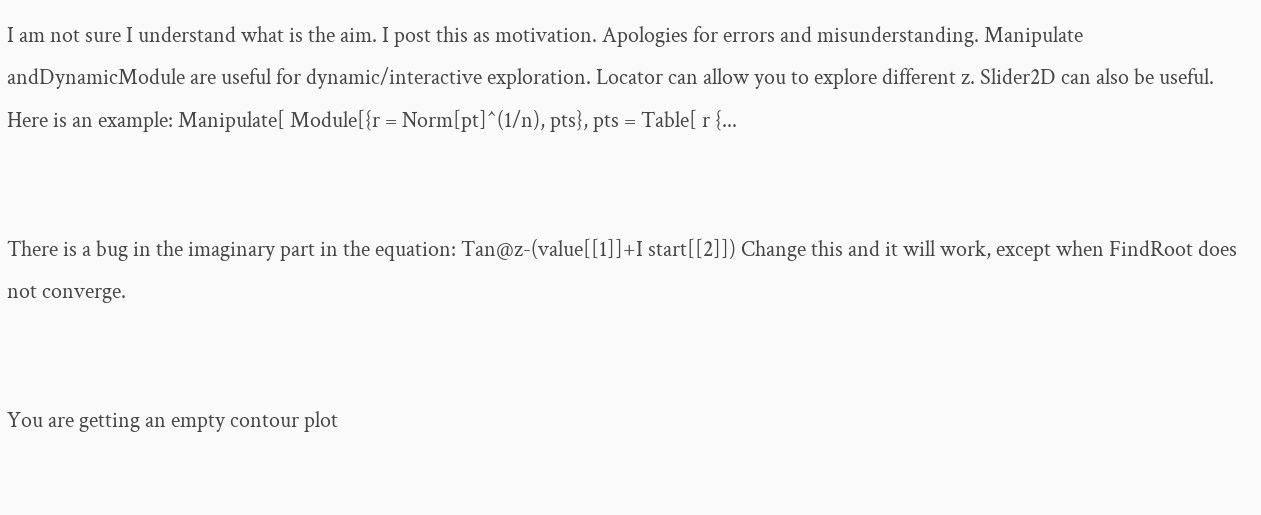I am not sure I understand what is the aim. I post this as motivation. Apologies for errors and misunderstanding. Manipulate andDynamicModule are useful for dynamic/interactive exploration. Locator can allow you to explore different z. Slider2D can also be useful. Here is an example: Manipulate[ Module[{r = Norm[pt]^(1/n), pts}, pts = Table[ r {...


There is a bug in the imaginary part in the equation: Tan@z-(value[[1]]+I start[[2]]) Change this and it will work, except when FindRoot does not converge.


You are getting an empty contour plot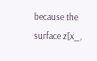because the surface z[x_,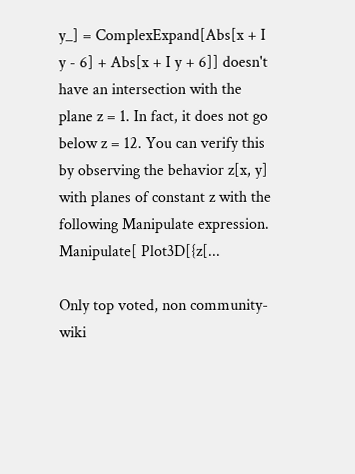y_] = ComplexExpand[Abs[x + I y - 6] + Abs[x + I y + 6]] doesn't have an intersection with the plane z = 1. In fact, it does not go below z = 12. You can verify this by observing the behavior z[x, y] with planes of constant z with the following Manipulate expression. Manipulate[ Plot3D[{z[...

Only top voted, non community-wiki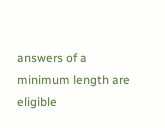answers of a minimum length are eligible